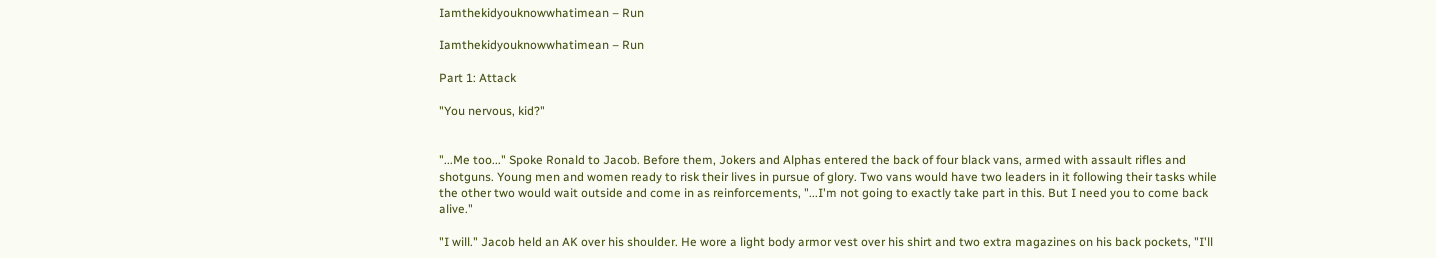Iamthekidyouknowwhatimean – Run

Iamthekidyouknowwhatimean – Run

Part 1: Attack

"You nervous, kid?"


"...Me too..." Spoke Ronald to Jacob. Before them, Jokers and Alphas entered the back of four black vans, armed with assault rifles and shotguns. Young men and women ready to risk their lives in pursue of glory. Two vans would have two leaders in it following their tasks while the other two would wait outside and come in as reinforcements, "...I'm not going to exactly take part in this. But I need you to come back alive."

"I will." Jacob held an AK over his shoulder. He wore a light body armor vest over his shirt and two extra magazines on his back pockets, "I'll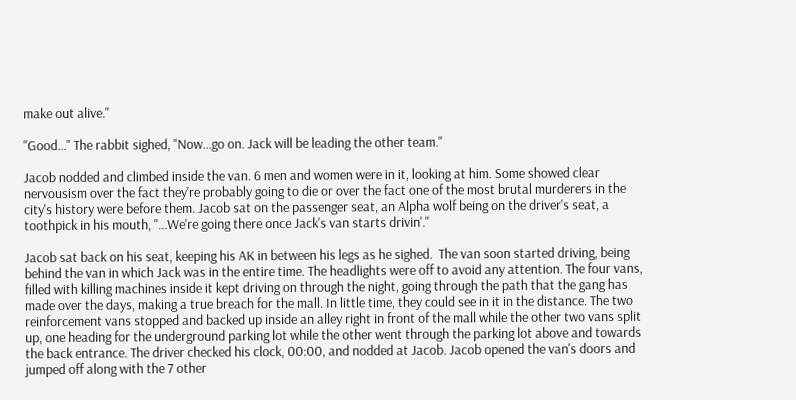make out alive."

"Good..." The rabbit sighed, "Now...go on. Jack will be leading the other team."

Jacob nodded and climbed inside the van. 6 men and women were in it, looking at him. Some showed clear nervousism over the fact they're probably going to die or over the fact one of the most brutal murderers in the city's history were before them. Jacob sat on the passenger seat, an Alpha wolf being on the driver's seat, a toothpick in his mouth, "...We're going there once Jack's van starts drivin'."

Jacob sat back on his seat, keeping his AK in between his legs as he sighed.  The van soon started driving, being behind the van in which Jack was in the entire time. The headlights were off to avoid any attention. The four vans, filled with killing machines inside it kept driving on through the night, going through the path that the gang has made over the days, making a true breach for the mall. In little time, they could see in it in the distance. The two reinforcement vans stopped and backed up inside an alley right in front of the mall while the other two vans split up, one heading for the underground parking lot while the other went through the parking lot above and towards the back entrance. The driver checked his clock, 00:00, and nodded at Jacob. Jacob opened the van's doors and jumped off along with the 7 other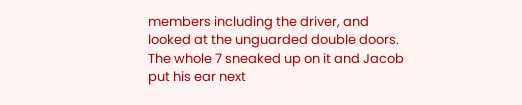members including the driver, and looked at the unguarded double doors. The whole 7 sneaked up on it and Jacob put his ear next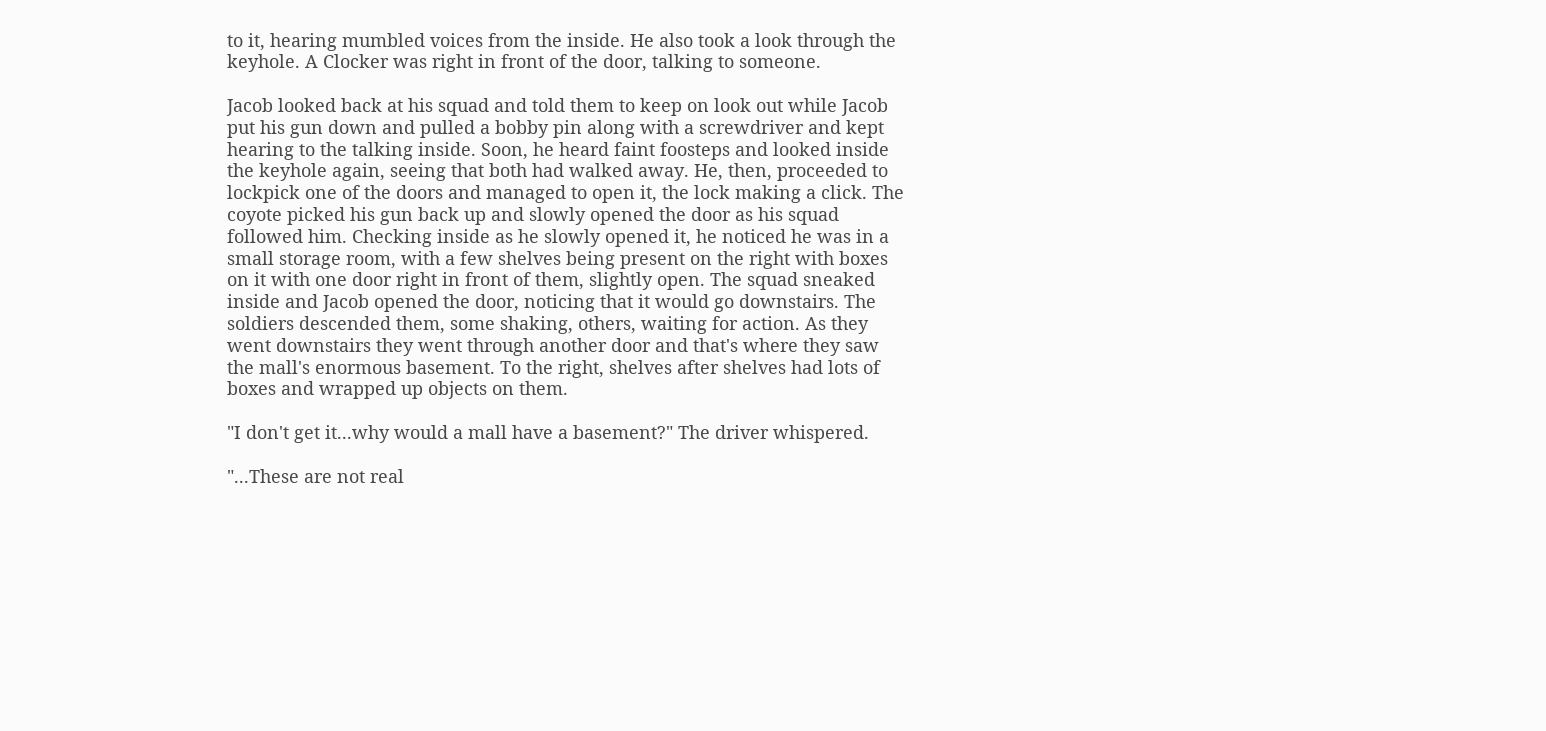to it, hearing mumbled voices from the inside. He also took a look through the keyhole. A Clocker was right in front of the door, talking to someone.

Jacob looked back at his squad and told them to keep on look out while Jacob put his gun down and pulled a bobby pin along with a screwdriver and kept hearing to the talking inside. Soon, he heard faint foosteps and looked inside the keyhole again, seeing that both had walked away. He, then, proceeded to lockpick one of the doors and managed to open it, the lock making a click. The coyote picked his gun back up and slowly opened the door as his squad followed him. Checking inside as he slowly opened it, he noticed he was in a small storage room, with a few shelves being present on the right with boxes on it with one door right in front of them, slightly open. The squad sneaked inside and Jacob opened the door, noticing that it would go downstairs. The soldiers descended them, some shaking, others, waiting for action. As they went downstairs they went through another door and that's where they saw the mall's enormous basement. To the right, shelves after shelves had lots of boxes and wrapped up objects on them.

"I don't get it...why would a mall have a basement?" The driver whispered.

"...These are not real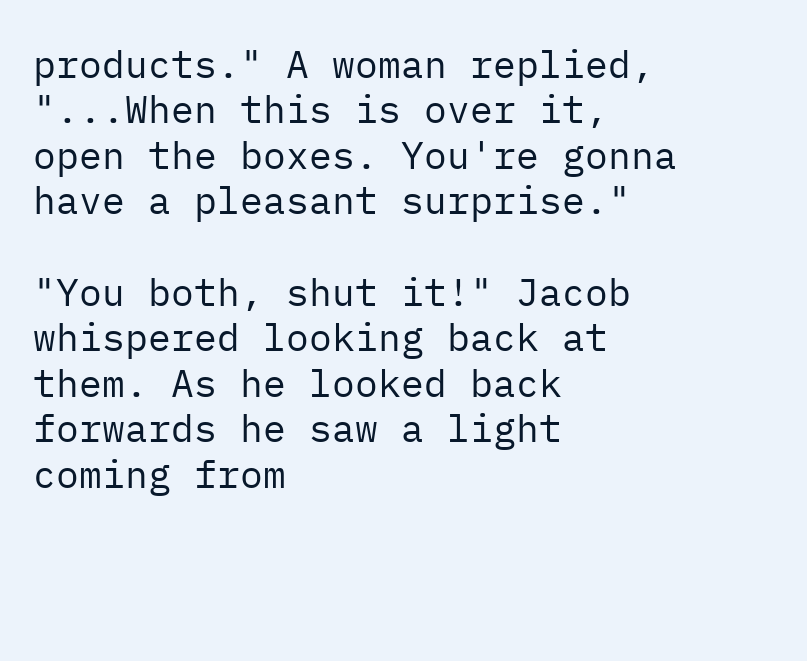products." A woman replied, "...When this is over it, open the boxes. You're gonna have a pleasant surprise."

"You both, shut it!" Jacob whispered looking back at them. As he looked back forwards he saw a light coming from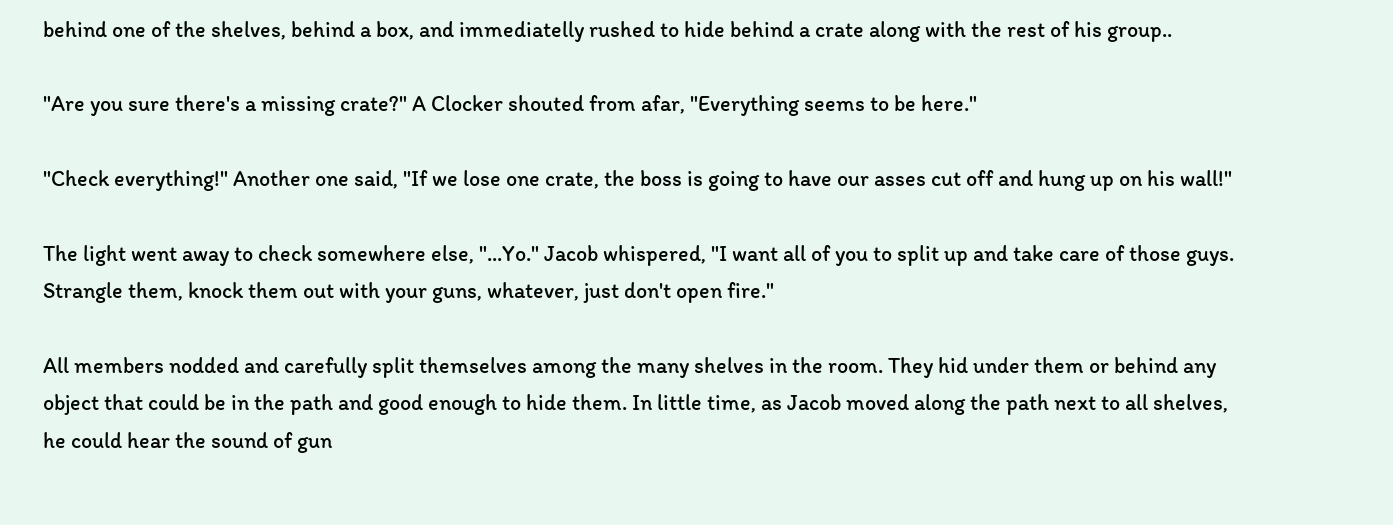behind one of the shelves, behind a box, and immediatelly rushed to hide behind a crate along with the rest of his group..

"Are you sure there's a missing crate?" A Clocker shouted from afar, "Everything seems to be here."

"Check everything!" Another one said, "If we lose one crate, the boss is going to have our asses cut off and hung up on his wall!"

The light went away to check somewhere else, "...Yo." Jacob whispered, "I want all of you to split up and take care of those guys. Strangle them, knock them out with your guns, whatever, just don't open fire."

All members nodded and carefully split themselves among the many shelves in the room. They hid under them or behind any object that could be in the path and good enough to hide them. In little time, as Jacob moved along the path next to all shelves, he could hear the sound of gun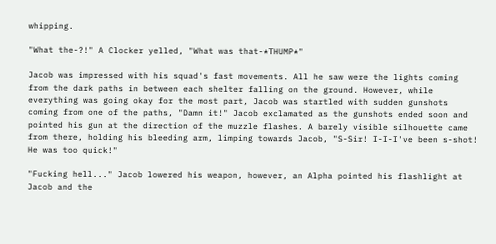whipping.

"What the-?!" A Clocker yelled, "What was that-*THUMP*"

Jacob was impressed with his squad's fast movements. All he saw were the lights coming from the dark paths in between each shelter falling on the ground. However, while everything was going okay for the most part, Jacob was startled with sudden gunshots coming from one of the paths, "Damn it!" Jacob exclamated as the gunshots ended soon and pointed his gun at the direction of the muzzle flashes. A barely visible silhouette came from there, holding his bleeding arm, limping towards Jacob, "S-Sir! I-I-I've been s-shot! He was too quick!"

"Fucking hell..." Jacob lowered his weapon, however, an Alpha pointed his flashlight at Jacob and the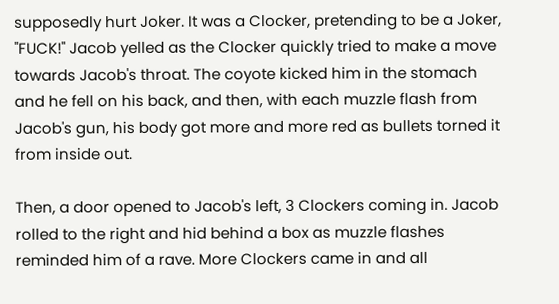supposedly hurt Joker. It was a Clocker, pretending to be a Joker, "FUCK!" Jacob yelled as the Clocker quickly tried to make a move towards Jacob's throat. The coyote kicked him in the stomach and he fell on his back, and then, with each muzzle flash from Jacob's gun, his body got more and more red as bullets torned it from inside out.

Then, a door opened to Jacob's left, 3 Clockers coming in. Jacob rolled to the right and hid behind a box as muzzle flashes reminded him of a rave. More Clockers came in and all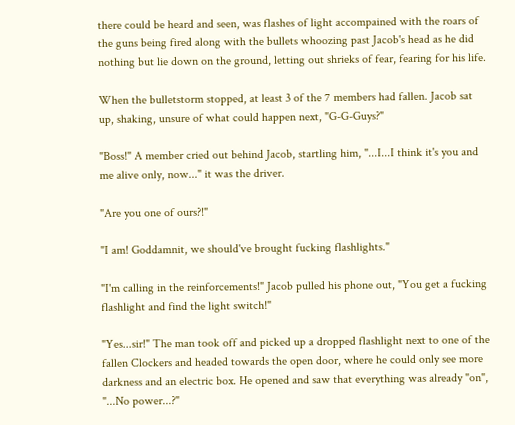there could be heard and seen, was flashes of light accompained with the roars of the guns being fired along with the bullets whoozing past Jacob's head as he did nothing but lie down on the ground, letting out shrieks of fear, fearing for his life.

When the bulletstorm stopped, at least 3 of the 7 members had fallen. Jacob sat up, shaking, unsure of what could happen next, "G-G-Guys?"

"Boss!" A member cried out behind Jacob, startling him, "...I...I think it's you and me alive only, now..." it was the driver.

"Are you one of ours?!"

"I am! Goddamnit, we should've brought fucking flashlights."

"I'm calling in the reinforcements!" Jacob pulled his phone out, "You get a fucking flashlight and find the light switch!"

"Yes...sir!" The man took off and picked up a dropped flashlight next to one of the fallen Clockers and headed towards the open door, where he could only see more darkness and an electric box. He opened and saw that everything was already "on", "...No power...?"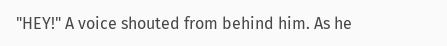"HEY!" A voice shouted from behind him. As he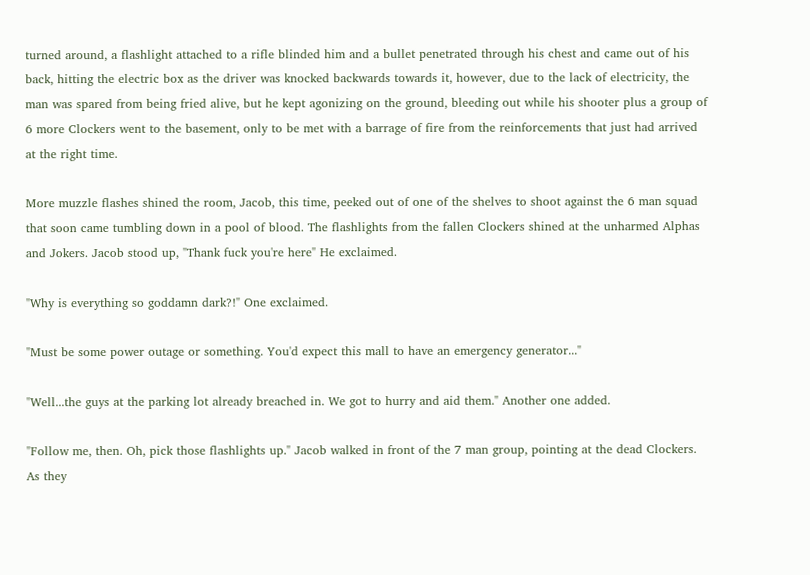turned around, a flashlight attached to a rifle blinded him and a bullet penetrated through his chest and came out of his back, hitting the electric box as the driver was knocked backwards towards it, however, due to the lack of electricity, the man was spared from being fried alive, but he kept agonizing on the ground, bleeding out while his shooter plus a group of 6 more Clockers went to the basement, only to be met with a barrage of fire from the reinforcements that just had arrived at the right time.

More muzzle flashes shined the room, Jacob, this time, peeked out of one of the shelves to shoot against the 6 man squad that soon came tumbling down in a pool of blood. The flashlights from the fallen Clockers shined at the unharmed Alphas and Jokers. Jacob stood up, "Thank fuck you're here" He exclaimed.

"Why is everything so goddamn dark?!" One exclaimed.

"Must be some power outage or something. You'd expect this mall to have an emergency generator..."

"Well...the guys at the parking lot already breached in. We got to hurry and aid them." Another one added.

"Follow me, then. Oh, pick those flashlights up." Jacob walked in front of the 7 man group, pointing at the dead Clockers. As they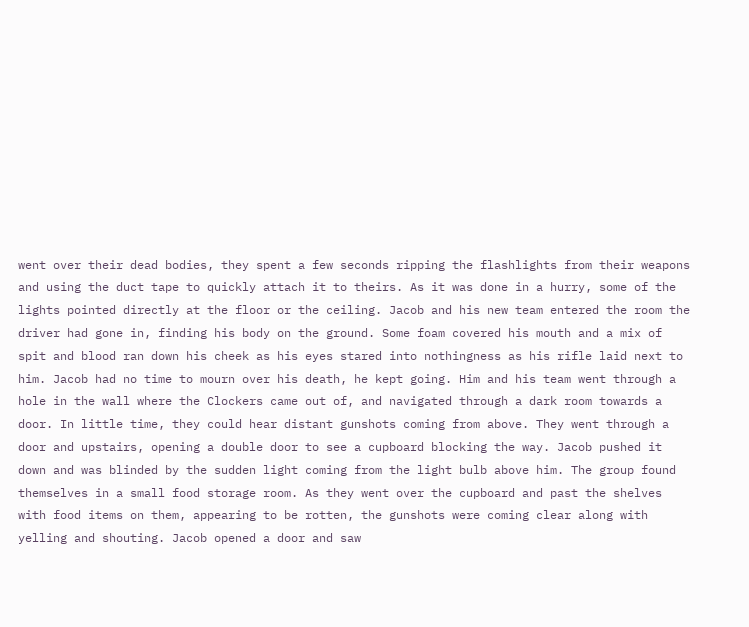went over their dead bodies, they spent a few seconds ripping the flashlights from their weapons and using the duct tape to quickly attach it to theirs. As it was done in a hurry, some of the lights pointed directly at the floor or the ceiling. Jacob and his new team entered the room the driver had gone in, finding his body on the ground. Some foam covered his mouth and a mix of spit and blood ran down his cheek as his eyes stared into nothingness as his rifle laid next to him. Jacob had no time to mourn over his death, he kept going. Him and his team went through a hole in the wall where the Clockers came out of, and navigated through a dark room towards a door. In little time, they could hear distant gunshots coming from above. They went through a door and upstairs, opening a double door to see a cupboard blocking the way. Jacob pushed it down and was blinded by the sudden light coming from the light bulb above him. The group found themselves in a small food storage room. As they went over the cupboard and past the shelves with food items on them, appearing to be rotten, the gunshots were coming clear along with yelling and shouting. Jacob opened a door and saw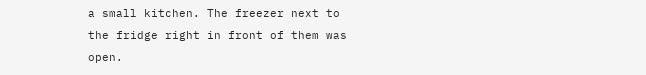a small kitchen. The freezer next to the fridge right in front of them was open.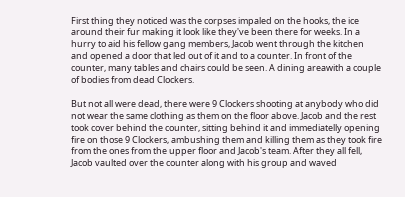First thing they noticed was the corpses impaled on the hooks, the ice around their fur making it look like they've been there for weeks. In a hurry to aid his fellow gang members, Jacob went through the kitchen and opened a door that led out of it and to a counter. In front of the counter, many tables and chairs could be seen. A dining areawith a couple of bodies from dead Clockers.

But not all were dead, there were 9 Clockers shooting at anybody who did not wear the same clothing as them on the floor above. Jacob and the rest took cover behind the counter, sitting behind it and immediatelly opening fire on those 9 Clockers, ambushing them and killing them as they took fire from the ones from the upper floor and Jacob's team. After they all fell, Jacob vaulted over the counter along with his group and waved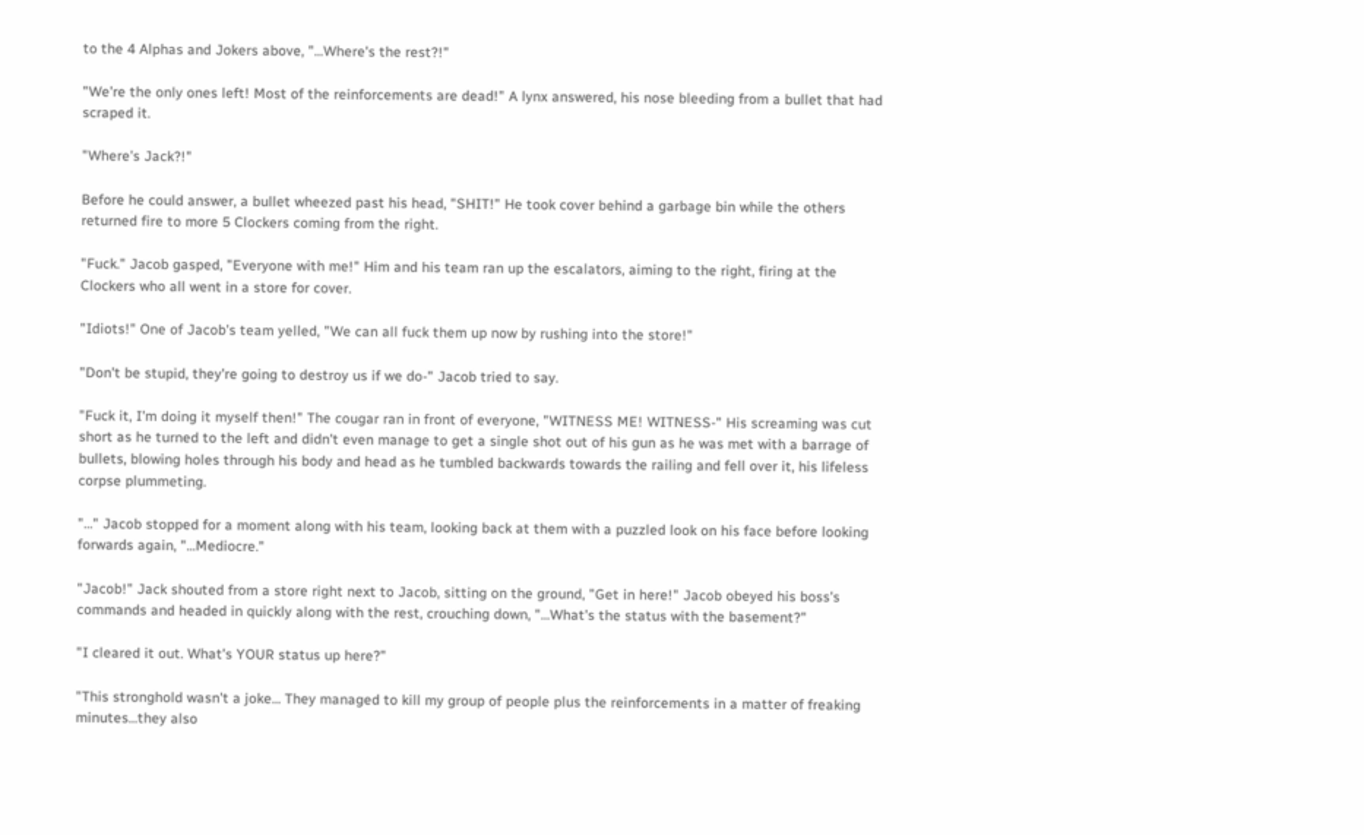to the 4 Alphas and Jokers above, "...Where's the rest?!"

"We're the only ones left! Most of the reinforcements are dead!" A lynx answered, his nose bleeding from a bullet that had scraped it.

"Where's Jack?!"

Before he could answer, a bullet wheezed past his head, "SHIT!" He took cover behind a garbage bin while the others returned fire to more 5 Clockers coming from the right.

"Fuck." Jacob gasped, "Everyone with me!" Him and his team ran up the escalators, aiming to the right, firing at the Clockers who all went in a store for cover.

"Idiots!" One of Jacob's team yelled, "We can all fuck them up now by rushing into the store!"

"Don't be stupid, they're going to destroy us if we do-" Jacob tried to say.

"Fuck it, I'm doing it myself then!" The cougar ran in front of everyone, "WITNESS ME! WITNESS-" His screaming was cut short as he turned to the left and didn't even manage to get a single shot out of his gun as he was met with a barrage of bullets, blowing holes through his body and head as he tumbled backwards towards the railing and fell over it, his lifeless corpse plummeting.

"..." Jacob stopped for a moment along with his team, looking back at them with a puzzled look on his face before looking forwards again, "...Mediocre."

"Jacob!" Jack shouted from a store right next to Jacob, sitting on the ground, "Get in here!" Jacob obeyed his boss's commands and headed in quickly along with the rest, crouching down, "...What's the status with the basement?"

"I cleared it out. What's YOUR status up here?"

"This stronghold wasn't a joke... They managed to kill my group of people plus the reinforcements in a matter of freaking minutes...they also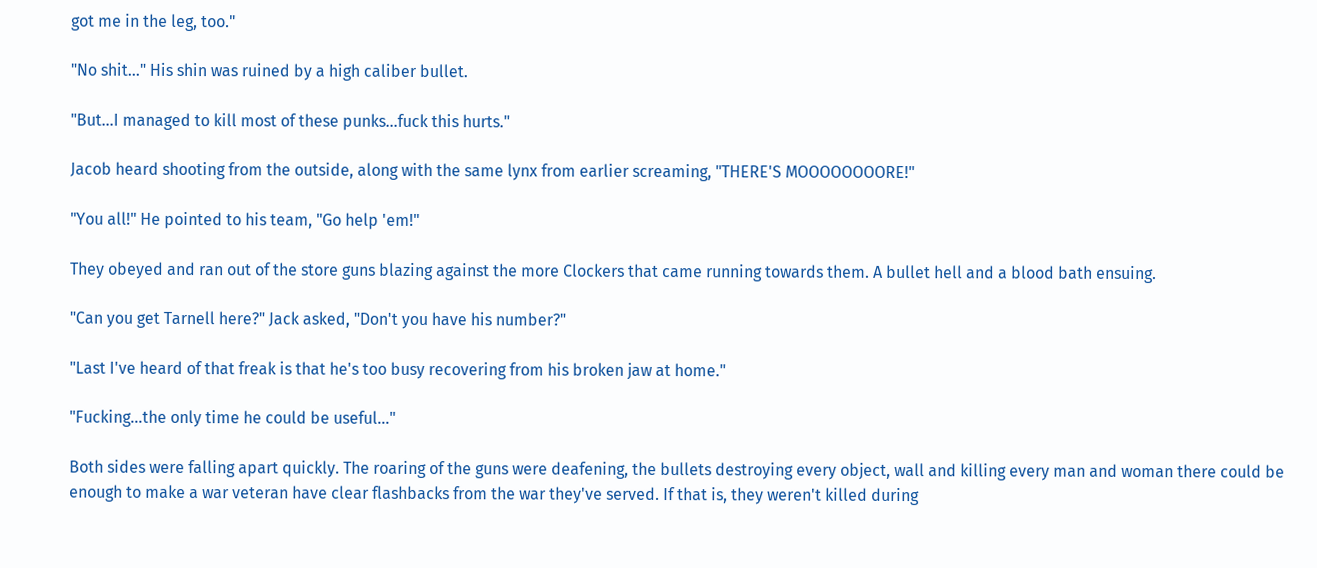got me in the leg, too."

"No shit..." His shin was ruined by a high caliber bullet.

"But...I managed to kill most of these punks...fuck this hurts."

Jacob heard shooting from the outside, along with the same lynx from earlier screaming, "THERE'S MOOOOOOOORE!"

"You all!" He pointed to his team, "Go help 'em!"

They obeyed and ran out of the store guns blazing against the more Clockers that came running towards them. A bullet hell and a blood bath ensuing.

"Can you get Tarnell here?" Jack asked, "Don't you have his number?"

"Last I've heard of that freak is that he's too busy recovering from his broken jaw at home."

"Fucking...the only time he could be useful..."

Both sides were falling apart quickly. The roaring of the guns were deafening, the bullets destroying every object, wall and killing every man and woman there could be enough to make a war veteran have clear flashbacks from the war they've served. If that is, they weren't killed during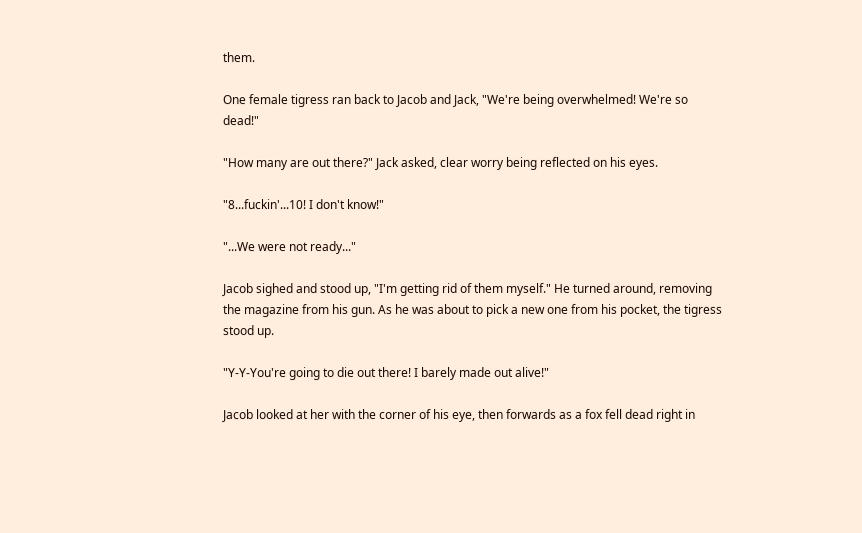them.

One female tigress ran back to Jacob and Jack, "We're being overwhelmed! We're so dead!"

"How many are out there?" Jack asked, clear worry being reflected on his eyes.

"8...fuckin'...10! I don't know!"

"...We were not ready..."

Jacob sighed and stood up, "I'm getting rid of them myself." He turned around, removing the magazine from his gun. As he was about to pick a new one from his pocket, the tigress stood up.

"Y-Y-You're going to die out there! I barely made out alive!"

Jacob looked at her with the corner of his eye, then forwards as a fox fell dead right in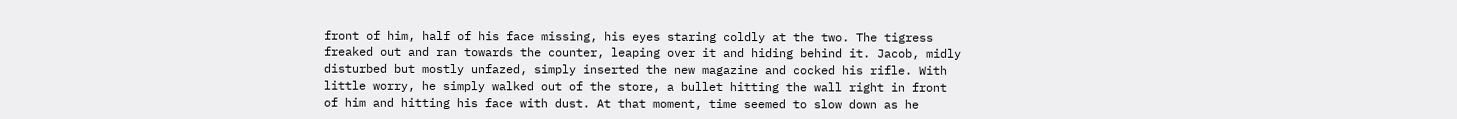front of him, half of his face missing, his eyes staring coldly at the two. The tigress freaked out and ran towards the counter, leaping over it and hiding behind it. Jacob, midly disturbed but mostly unfazed, simply inserted the new magazine and cocked his rifle. With little worry, he simply walked out of the store, a bullet hitting the wall right in front of him and hitting his face with dust. At that moment, time seemed to slow down as he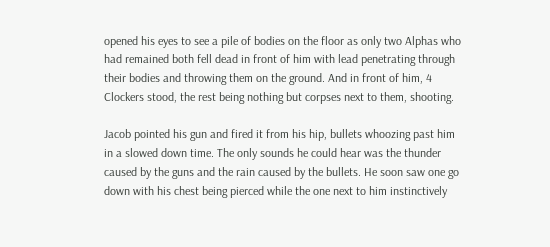opened his eyes to see a pile of bodies on the floor as only two Alphas who had remained both fell dead in front of him with lead penetrating through their bodies and throwing them on the ground. And in front of him, 4 Clockers stood, the rest being nothing but corpses next to them, shooting.

Jacob pointed his gun and fired it from his hip, bullets whoozing past him in a slowed down time. The only sounds he could hear was the thunder caused by the guns and the rain caused by the bullets. He soon saw one go down with his chest being pierced while the one next to him instinctively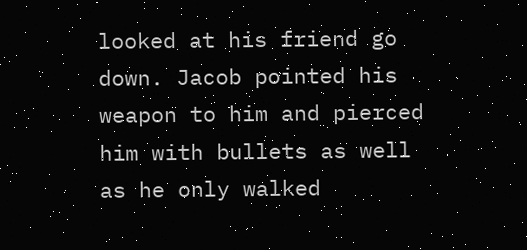looked at his friend go down. Jacob pointed his weapon to him and pierced him with bullets as well as he only walked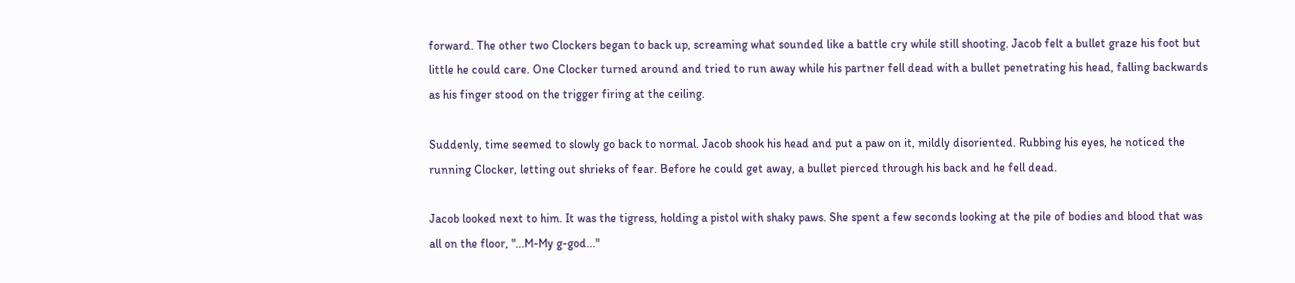forward. The other two Clockers began to back up, screaming what sounded like a battle cry while still shooting. Jacob felt a bullet graze his foot but little he could care. One Clocker turned around and tried to run away while his partner fell dead with a bullet penetrating his head, falling backwards as his finger stood on the trigger firing at the ceiling.

Suddenly, time seemed to slowly go back to normal. Jacob shook his head and put a paw on it, mildly disoriented. Rubbing his eyes, he noticed the running Clocker, letting out shrieks of fear. Before he could get away, a bullet pierced through his back and he fell dead.

Jacob looked next to him. It was the tigress, holding a pistol with shaky paws. She spent a few seconds looking at the pile of bodies and blood that was all on the floor, "...M-My g-god..."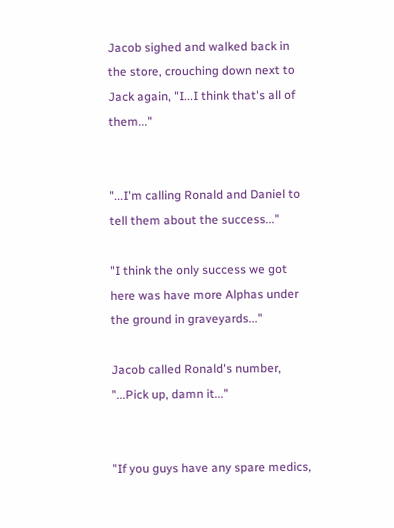Jacob sighed and walked back in the store, crouching down next to Jack again, "I...I think that's all of them..."


"...I'm calling Ronald and Daniel to tell them about the success..."

"I think the only success we got here was have more Alphas under the ground in graveyards..."

Jacob called Ronald's number, "...Pick up, damn it..."


"If you guys have any spare medics,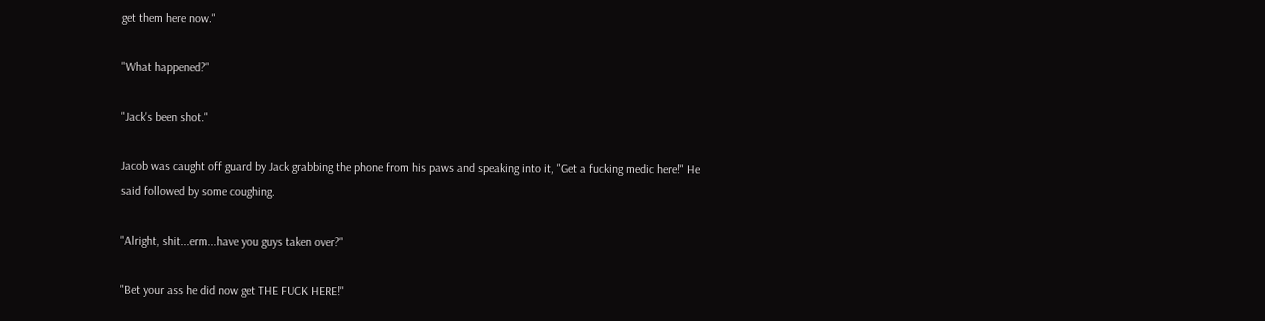get them here now."

"What happened?"

"Jack's been shot."

Jacob was caught off guard by Jack grabbing the phone from his paws and speaking into it, "Get a fucking medic here!" He said followed by some coughing.

"Alright, shit...erm...have you guys taken over?"

"Bet your ass he did now get THE FUCK HERE!"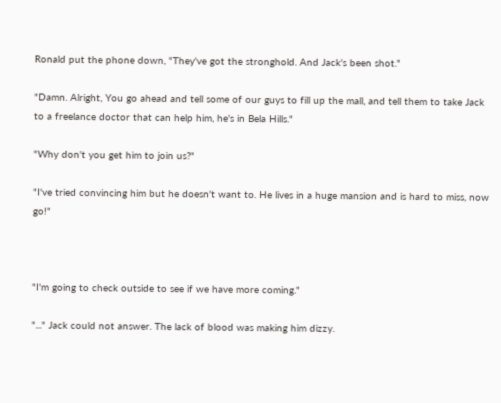Ronald put the phone down, "They've got the stronghold. And Jack's been shot."

"Damn. Alright, You go ahead and tell some of our guys to fill up the mall, and tell them to take Jack to a freelance doctor that can help him, he's in Bela Hills."

"Why don't you get him to join us?"

"I've tried convincing him but he doesn't want to. He lives in a huge mansion and is hard to miss, now go!"



"I'm going to check outside to see if we have more coming."

"..." Jack could not answer. The lack of blood was making him dizzy.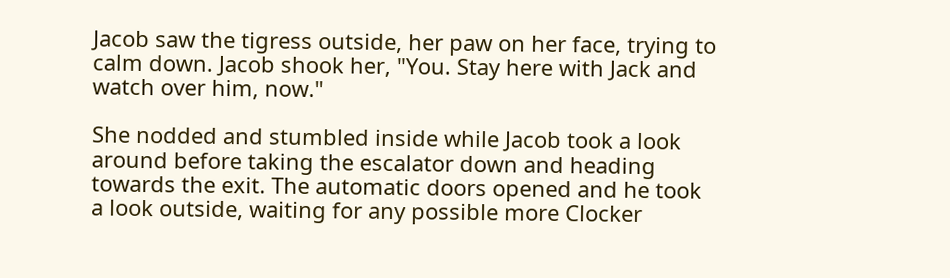Jacob saw the tigress outside, her paw on her face, trying to calm down. Jacob shook her, "You. Stay here with Jack and watch over him, now."

She nodded and stumbled inside while Jacob took a look around before taking the escalator down and heading towards the exit. The automatic doors opened and he took a look outside, waiting for any possible more Clocker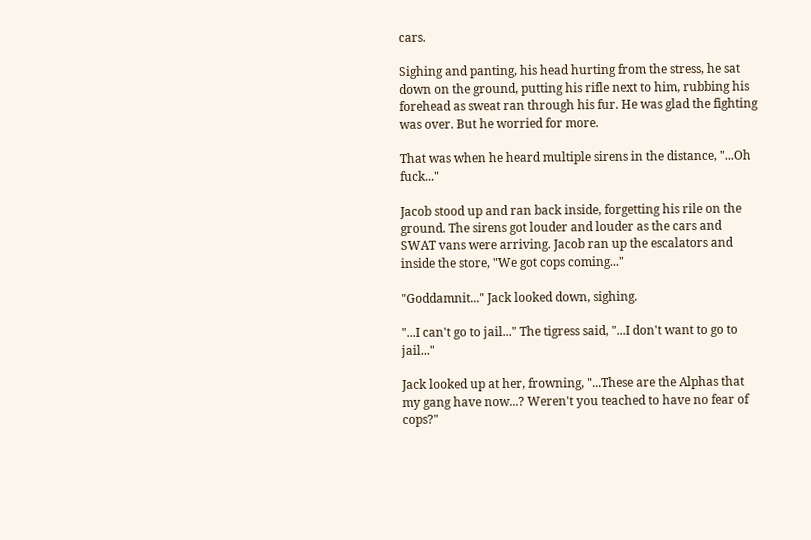cars.

Sighing and panting, his head hurting from the stress, he sat down on the ground, putting his rifle next to him, rubbing his forehead as sweat ran through his fur. He was glad the fighting was over. But he worried for more.

That was when he heard multiple sirens in the distance, "...Oh fuck..."

Jacob stood up and ran back inside, forgetting his rile on the ground. The sirens got louder and louder as the cars and SWAT vans were arriving. Jacob ran up the escalators and inside the store, "We got cops coming..."

"Goddamnit..." Jack looked down, sighing.

"...I can't go to jail..." The tigress said, "...I don't want to go to jail..."

Jack looked up at her, frowning, "...These are the Alphas that my gang have now...? Weren't you teached to have no fear of cops?"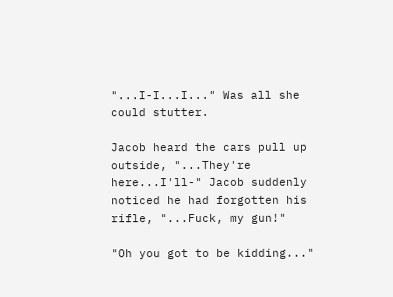"...I-I...I..." Was all she could stutter.

Jacob heard the cars pull up outside, "...They're here...I'll-" Jacob suddenly noticed he had forgotten his rifle, "...Fuck, my gun!"

"Oh you got to be kidding..."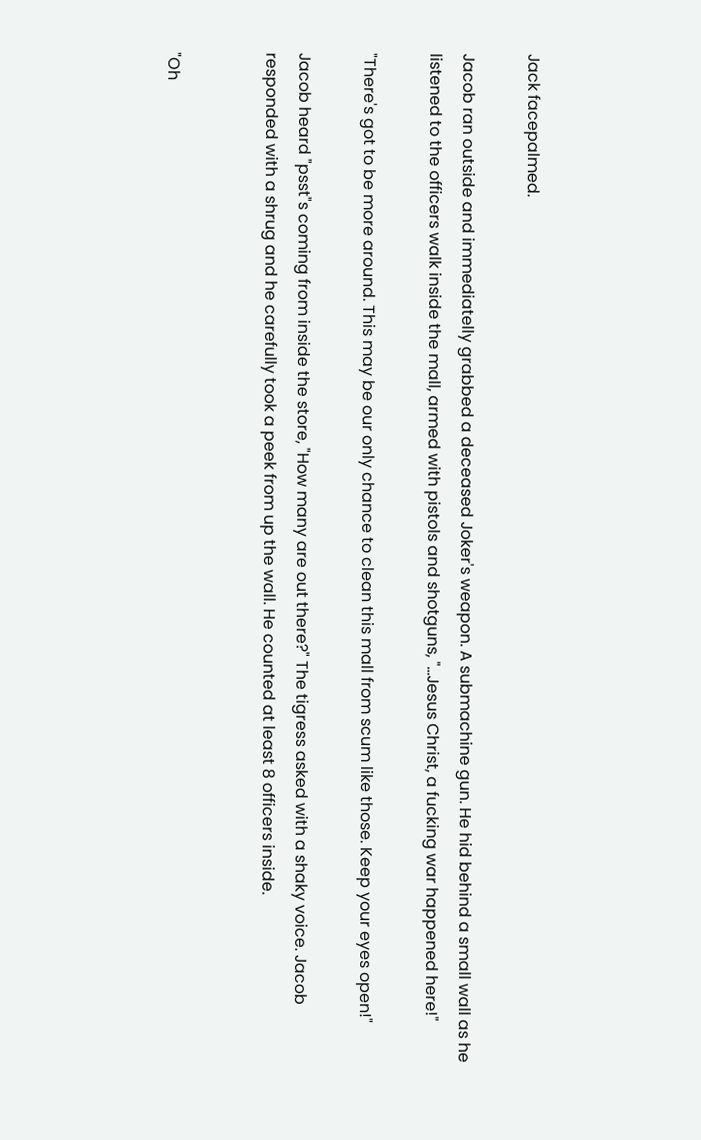Jack facepalmed.

Jacob ran outside and immediatelly grabbed a deceased Joker's weapon. A submachine gun. He hid behind a small wall as he listened to the officers walk inside the mall, armed with pistols and shotguns, "...Jesus Christ, a fucking war happened here!"

"There's got to be more around. This may be our only chance to clean this mall from scum like those. Keep your eyes open!"

Jacob heard "psst"s coming from inside the store, "How many are out there?" The tigress asked with a shaky voice. Jacob responded with a shrug and he carefully took a peek from up the wall. He counted at least 8 officers inside.


"Oh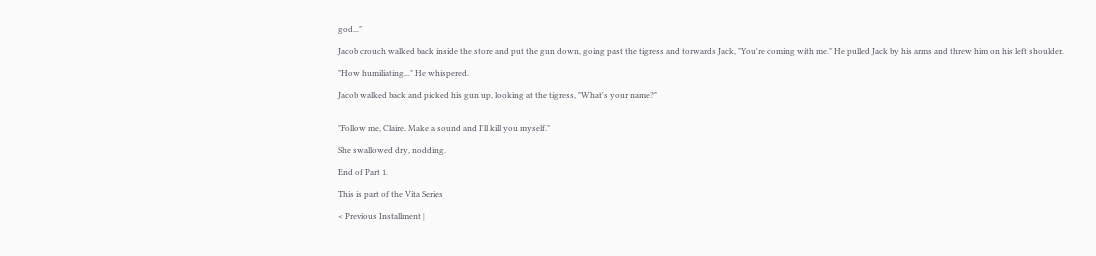god..."

Jacob crouch walked back inside the store and put the gun down, going past the tigress and torwards Jack, "You're coming with me." He pulled Jack by his arms and threw him on his left shoulder.

"How humiliating..." He whispered.

Jacob walked back and picked his gun up, looking at the tigress, "What's your name?"


"Follow me, Claire. Make a sound and I'll kill you myself."

She swallowed dry, nodding.

End of Part 1.

This is part of the Vita Series

< Previous Installment |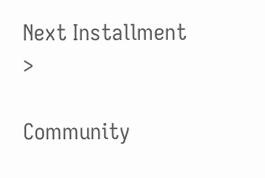Next Installment >

Community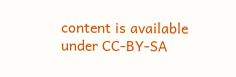content is available under CC-BY-SA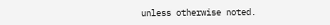unless otherwise noted.